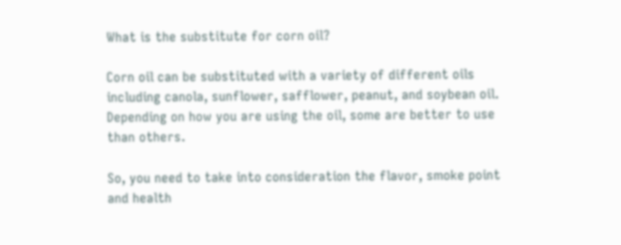What is the substitute for corn oil?

Corn oil can be substituted with a variety of different oils including canola, sunflower, safflower, peanut, and soybean oil. Depending on how you are using the oil, some are better to use than others.

So, you need to take into consideration the flavor, smoke point and health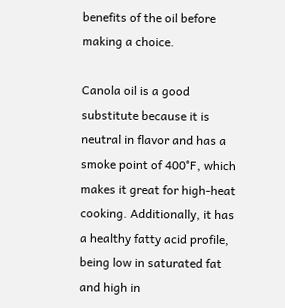benefits of the oil before making a choice.

Canola oil is a good substitute because it is neutral in flavor and has a smoke point of 400°F, which makes it great for high-heat cooking. Additionally, it has a healthy fatty acid profile, being low in saturated fat and high in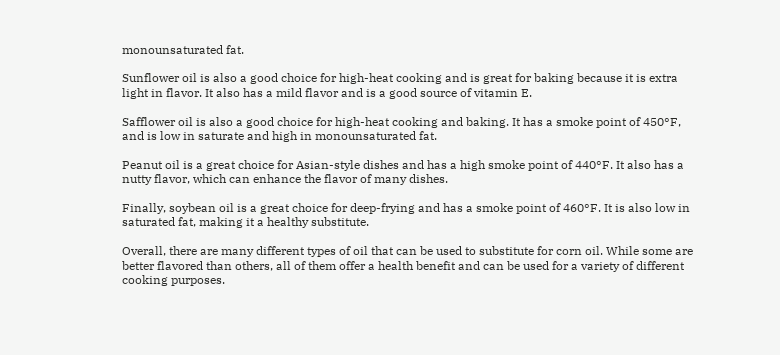monounsaturated fat.

Sunflower oil is also a good choice for high-heat cooking and is great for baking because it is extra light in flavor. It also has a mild flavor and is a good source of vitamin E.

Safflower oil is also a good choice for high-heat cooking and baking. It has a smoke point of 450°F, and is low in saturate and high in monounsaturated fat.

Peanut oil is a great choice for Asian-style dishes and has a high smoke point of 440°F. It also has a nutty flavor, which can enhance the flavor of many dishes.

Finally, soybean oil is a great choice for deep-frying and has a smoke point of 460°F. It is also low in saturated fat, making it a healthy substitute.

Overall, there are many different types of oil that can be used to substitute for corn oil. While some are better flavored than others, all of them offer a health benefit and can be used for a variety of different cooking purposes.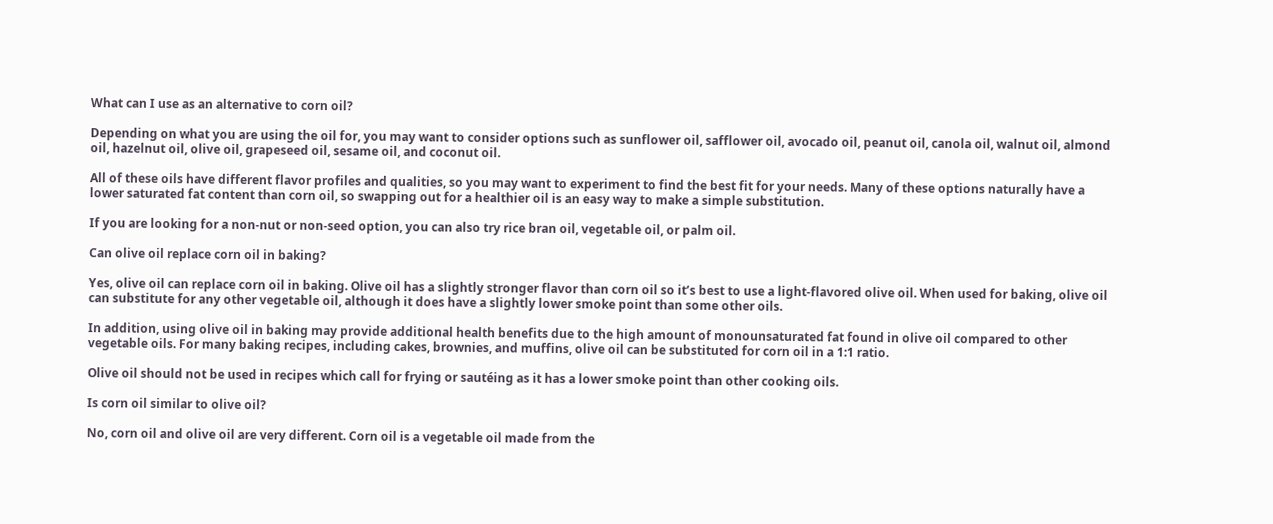What can I use as an alternative to corn oil?

Depending on what you are using the oil for, you may want to consider options such as sunflower oil, safflower oil, avocado oil, peanut oil, canola oil, walnut oil, almond oil, hazelnut oil, olive oil, grapeseed oil, sesame oil, and coconut oil.

All of these oils have different flavor profiles and qualities, so you may want to experiment to find the best fit for your needs. Many of these options naturally have a lower saturated fat content than corn oil, so swapping out for a healthier oil is an easy way to make a simple substitution.

If you are looking for a non-nut or non-seed option, you can also try rice bran oil, vegetable oil, or palm oil.

Can olive oil replace corn oil in baking?

Yes, olive oil can replace corn oil in baking. Olive oil has a slightly stronger flavor than corn oil so it’s best to use a light-flavored olive oil. When used for baking, olive oil can substitute for any other vegetable oil, although it does have a slightly lower smoke point than some other oils.

In addition, using olive oil in baking may provide additional health benefits due to the high amount of monounsaturated fat found in olive oil compared to other vegetable oils. For many baking recipes, including cakes, brownies, and muffins, olive oil can be substituted for corn oil in a 1:1 ratio.

Olive oil should not be used in recipes which call for frying or sautéing as it has a lower smoke point than other cooking oils.

Is corn oil similar to olive oil?

No, corn oil and olive oil are very different. Corn oil is a vegetable oil made from the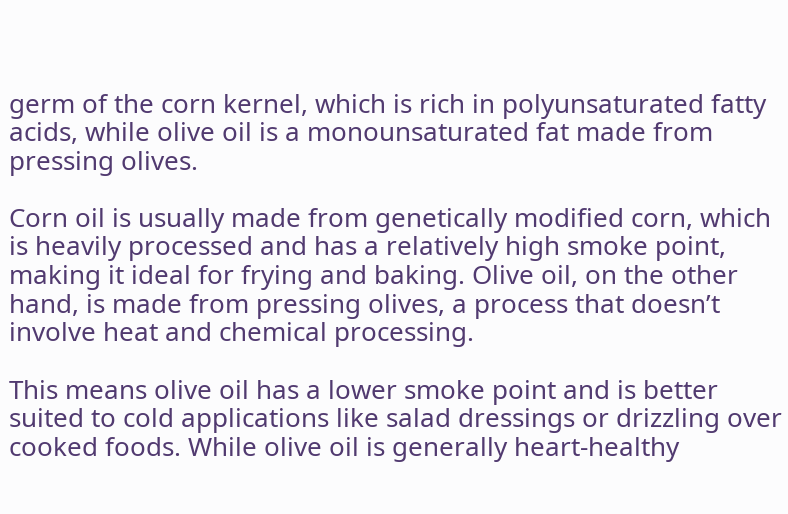germ of the corn kernel, which is rich in polyunsaturated fatty acids, while olive oil is a monounsaturated fat made from pressing olives.

Corn oil is usually made from genetically modified corn, which is heavily processed and has a relatively high smoke point, making it ideal for frying and baking. Olive oil, on the other hand, is made from pressing olives, a process that doesn’t involve heat and chemical processing.

This means olive oil has a lower smoke point and is better suited to cold applications like salad dressings or drizzling over cooked foods. While olive oil is generally heart-healthy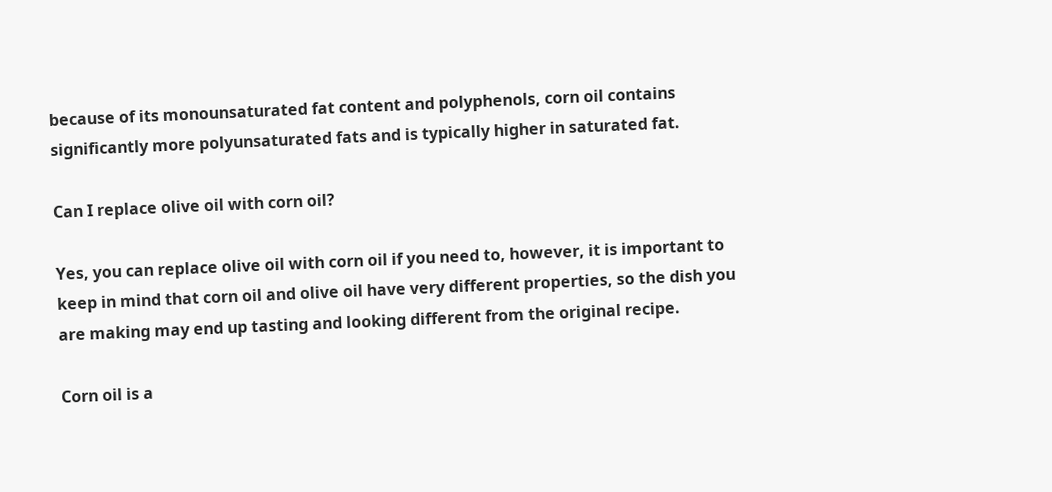because of its monounsaturated fat content and polyphenols, corn oil contains significantly more polyunsaturated fats and is typically higher in saturated fat.

Can I replace olive oil with corn oil?

Yes, you can replace olive oil with corn oil if you need to, however, it is important to keep in mind that corn oil and olive oil have very different properties, so the dish you are making may end up tasting and looking different from the original recipe.

Corn oil is a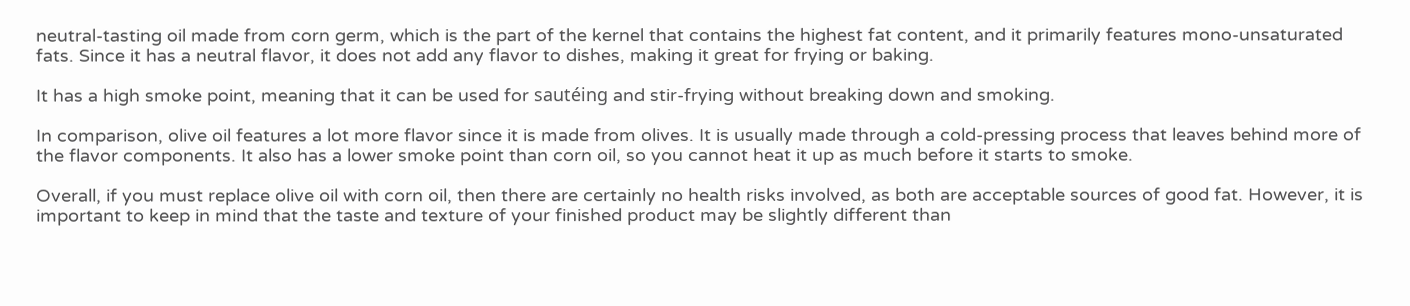neutral-tasting oil made from corn germ, which is the part of the kernel that contains the highest fat content, and it primarily features mono-unsaturated fats. Since it has a neutral flavor, it does not add any flavor to dishes, making it great for frying or baking.

It has a high smoke point, meaning that it can be used for sautéing and stir-frying without breaking down and smoking.

In comparison, olive oil features a lot more flavor since it is made from olives. It is usually made through a cold-pressing process that leaves behind more of the flavor components. It also has a lower smoke point than corn oil, so you cannot heat it up as much before it starts to smoke.

Overall, if you must replace olive oil with corn oil, then there are certainly no health risks involved, as both are acceptable sources of good fat. However, it is important to keep in mind that the taste and texture of your finished product may be slightly different than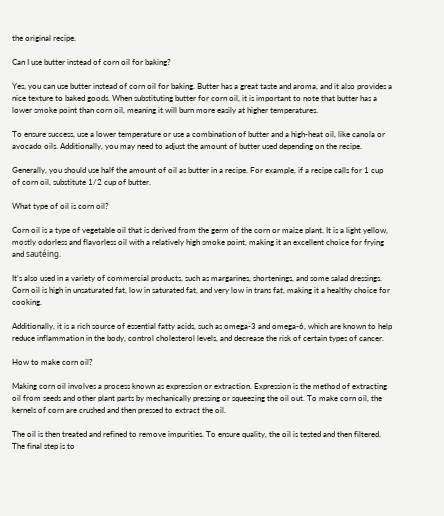the original recipe.

Can I use butter instead of corn oil for baking?

Yes, you can use butter instead of corn oil for baking. Butter has a great taste and aroma, and it also provides a nice texture to baked goods. When substituting butter for corn oil, it is important to note that butter has a lower smoke point than corn oil, meaning it will burn more easily at higher temperatures.

To ensure success, use a lower temperature or use a combination of butter and a high-heat oil, like canola or avocado oils. Additionally, you may need to adjust the amount of butter used depending on the recipe.

Generally, you should use half the amount of oil as butter in a recipe. For example, if a recipe calls for 1 cup of corn oil, substitute 1/2 cup of butter.

What type of oil is corn oil?

Corn oil is a type of vegetable oil that is derived from the germ of the corn or maize plant. It is a light yellow, mostly odorless and flavorless oil with a relatively high smoke point, making it an excellent choice for frying and sautéing.

It’s also used in a variety of commercial products, such as margarines, shortenings, and some salad dressings. Corn oil is high in unsaturated fat, low in saturated fat, and very low in trans fat, making it a healthy choice for cooking.

Additionally, it is a rich source of essential fatty acids, such as omega-3 and omega-6, which are known to help reduce inflammation in the body, control cholesterol levels, and decrease the risk of certain types of cancer.

How to make corn oil?

Making corn oil involves a process known as expression or extraction. Expression is the method of extracting oil from seeds and other plant parts by mechanically pressing or squeezing the oil out. To make corn oil, the kernels of corn are crushed and then pressed to extract the oil.

The oil is then treated and refined to remove impurities. To ensure quality, the oil is tested and then filtered. The final step is to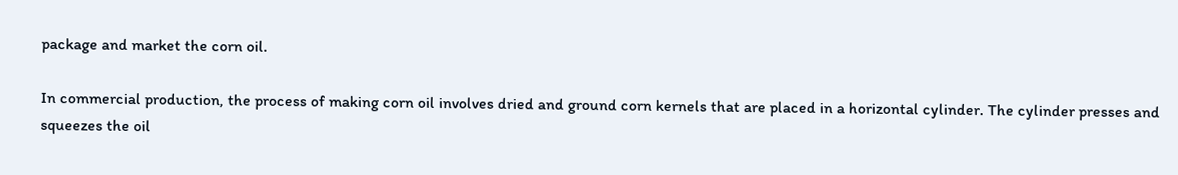package and market the corn oil.

In commercial production, the process of making corn oil involves dried and ground corn kernels that are placed in a horizontal cylinder. The cylinder presses and squeezes the oil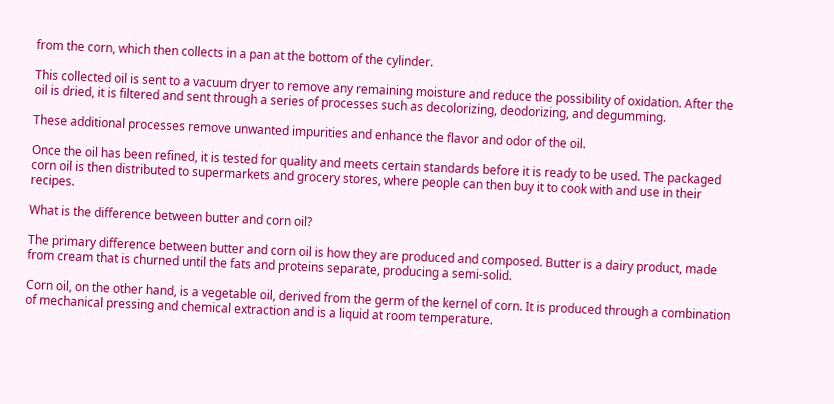from the corn, which then collects in a pan at the bottom of the cylinder.

This collected oil is sent to a vacuum dryer to remove any remaining moisture and reduce the possibility of oxidation. After the oil is dried, it is filtered and sent through a series of processes such as decolorizing, deodorizing, and degumming.

These additional processes remove unwanted impurities and enhance the flavor and odor of the oil.

Once the oil has been refined, it is tested for quality and meets certain standards before it is ready to be used. The packaged corn oil is then distributed to supermarkets and grocery stores, where people can then buy it to cook with and use in their recipes.

What is the difference between butter and corn oil?

The primary difference between butter and corn oil is how they are produced and composed. Butter is a dairy product, made from cream that is churned until the fats and proteins separate, producing a semi-solid.

Corn oil, on the other hand, is a vegetable oil, derived from the germ of the kernel of corn. It is produced through a combination of mechanical pressing and chemical extraction and is a liquid at room temperature.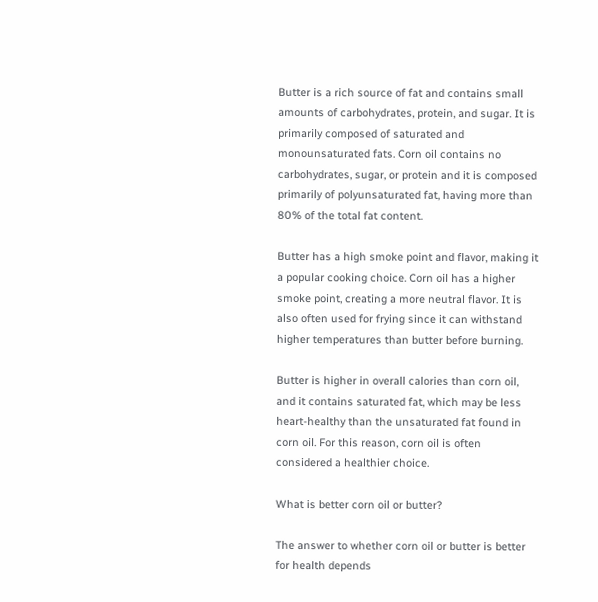Butter is a rich source of fat and contains small amounts of carbohydrates, protein, and sugar. It is primarily composed of saturated and monounsaturated fats. Corn oil contains no carbohydrates, sugar, or protein and it is composed primarily of polyunsaturated fat, having more than 80% of the total fat content.

Butter has a high smoke point and flavor, making it a popular cooking choice. Corn oil has a higher smoke point, creating a more neutral flavor. It is also often used for frying since it can withstand higher temperatures than butter before burning.

Butter is higher in overall calories than corn oil, and it contains saturated fat, which may be less heart-healthy than the unsaturated fat found in corn oil. For this reason, corn oil is often considered a healthier choice.

What is better corn oil or butter?

The answer to whether corn oil or butter is better for health depends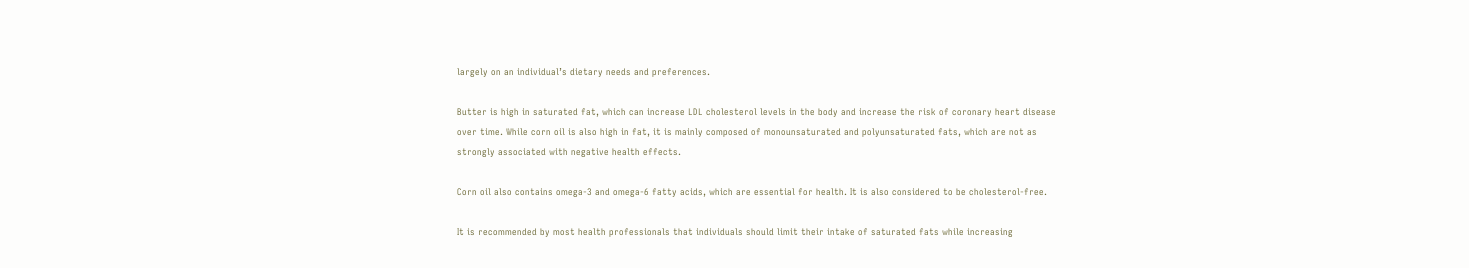largely on an individual’s dietary needs and preferences.

Butter is high in saturated fat, which can increase LDL cholesterol levels in the body and increase the risk of coronary heart disease over time. While corn oil is also high in fat, it is mainly composed of monounsaturated and polyunsaturated fats, which are not as strongly associated with negative health effects.

Corn oil also contains omega-3 and omega-6 fatty acids, which are essential for health. It is also considered to be cholesterol-free.

It is recommended by most health professionals that individuals should limit their intake of saturated fats while increasing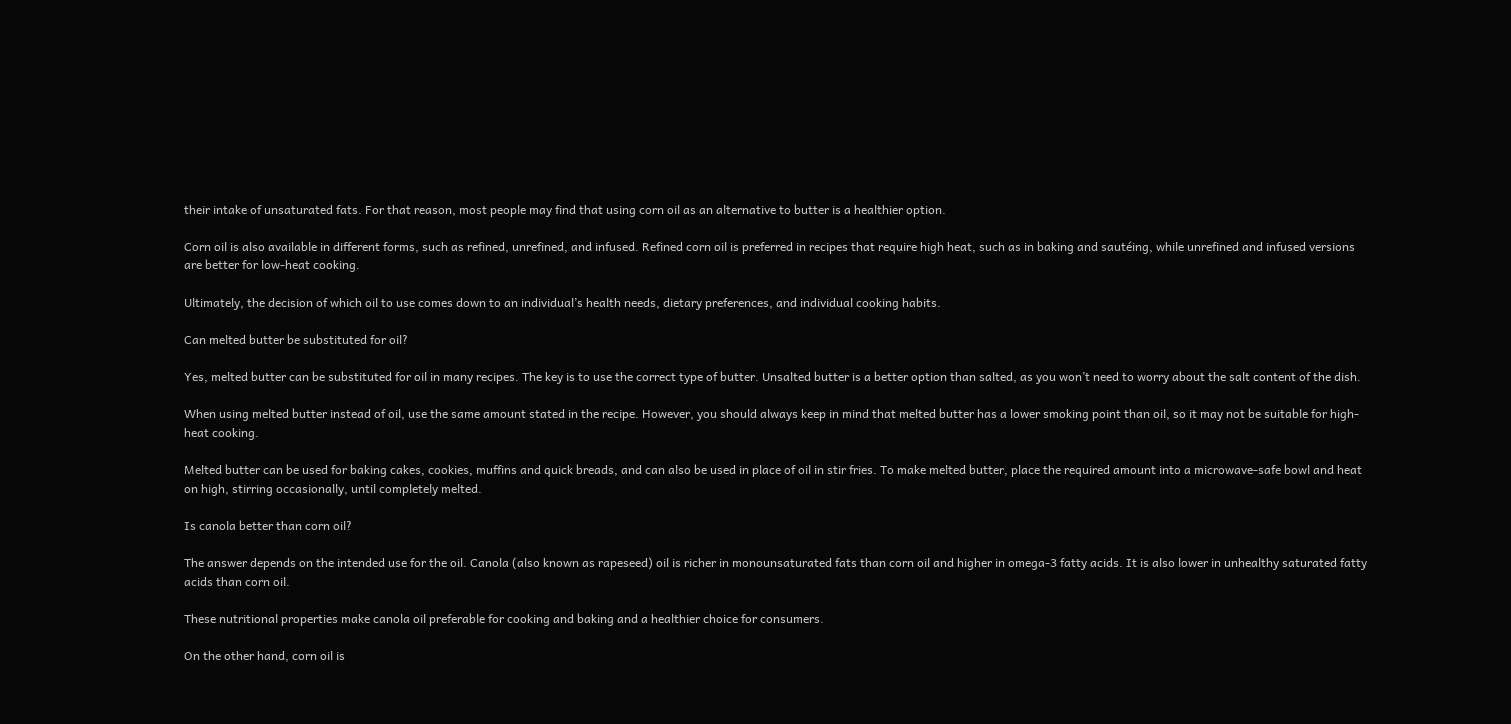their intake of unsaturated fats. For that reason, most people may find that using corn oil as an alternative to butter is a healthier option.

Corn oil is also available in different forms, such as refined, unrefined, and infused. Refined corn oil is preferred in recipes that require high heat, such as in baking and sautéing, while unrefined and infused versions are better for low-heat cooking.

Ultimately, the decision of which oil to use comes down to an individual’s health needs, dietary preferences, and individual cooking habits.

Can melted butter be substituted for oil?

Yes, melted butter can be substituted for oil in many recipes. The key is to use the correct type of butter. Unsalted butter is a better option than salted, as you won’t need to worry about the salt content of the dish.

When using melted butter instead of oil, use the same amount stated in the recipe. However, you should always keep in mind that melted butter has a lower smoking point than oil, so it may not be suitable for high-heat cooking.

Melted butter can be used for baking cakes, cookies, muffins and quick breads, and can also be used in place of oil in stir fries. To make melted butter, place the required amount into a microwave-safe bowl and heat on high, stirring occasionally, until completely melted.

Is canola better than corn oil?

The answer depends on the intended use for the oil. Canola (also known as rapeseed) oil is richer in monounsaturated fats than corn oil and higher in omega-3 fatty acids. It is also lower in unhealthy saturated fatty acids than corn oil.

These nutritional properties make canola oil preferable for cooking and baking and a healthier choice for consumers.

On the other hand, corn oil is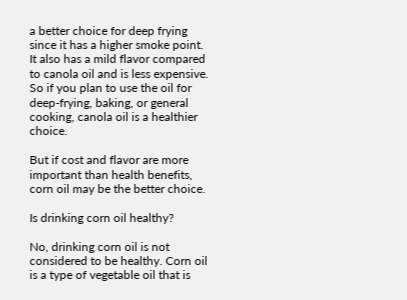a better choice for deep frying since it has a higher smoke point. It also has a mild flavor compared to canola oil and is less expensive. So if you plan to use the oil for deep-frying, baking, or general cooking, canola oil is a healthier choice.

But if cost and flavor are more important than health benefits, corn oil may be the better choice.

Is drinking corn oil healthy?

No, drinking corn oil is not considered to be healthy. Corn oil is a type of vegetable oil that is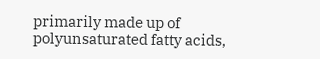primarily made up of polyunsaturated fatty acids,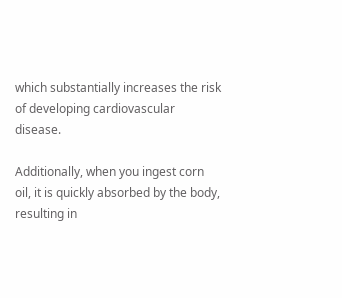which substantially increases the risk of developing cardiovascular disease.

Additionally, when you ingest corn oil, it is quickly absorbed by the body, resulting in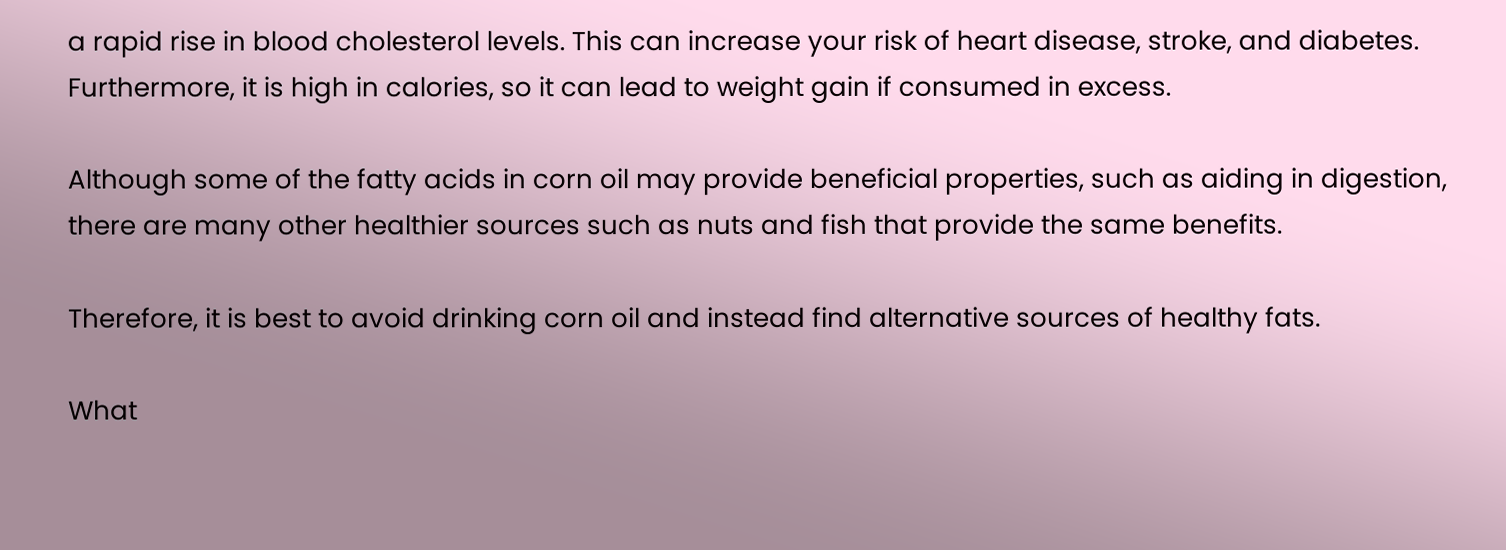a rapid rise in blood cholesterol levels. This can increase your risk of heart disease, stroke, and diabetes. Furthermore, it is high in calories, so it can lead to weight gain if consumed in excess.

Although some of the fatty acids in corn oil may provide beneficial properties, such as aiding in digestion, there are many other healthier sources such as nuts and fish that provide the same benefits.

Therefore, it is best to avoid drinking corn oil and instead find alternative sources of healthy fats.

What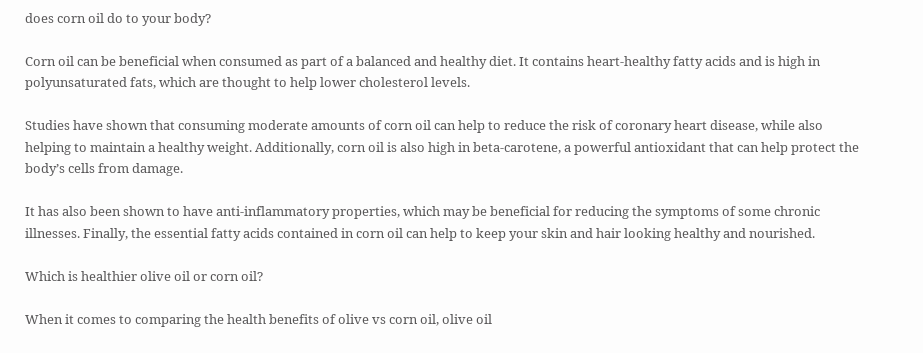does corn oil do to your body?

Corn oil can be beneficial when consumed as part of a balanced and healthy diet. It contains heart-healthy fatty acids and is high in polyunsaturated fats, which are thought to help lower cholesterol levels.

Studies have shown that consuming moderate amounts of corn oil can help to reduce the risk of coronary heart disease, while also helping to maintain a healthy weight. Additionally, corn oil is also high in beta-carotene, a powerful antioxidant that can help protect the body’s cells from damage.

It has also been shown to have anti-inflammatory properties, which may be beneficial for reducing the symptoms of some chronic illnesses. Finally, the essential fatty acids contained in corn oil can help to keep your skin and hair looking healthy and nourished.

Which is healthier olive oil or corn oil?

When it comes to comparing the health benefits of olive vs corn oil, olive oil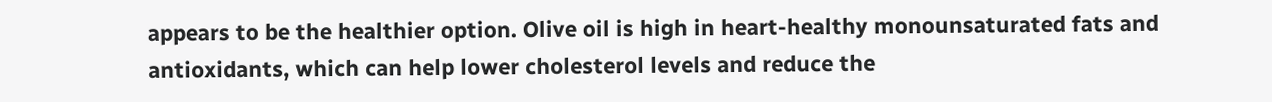appears to be the healthier option. Olive oil is high in heart-healthy monounsaturated fats and antioxidants, which can help lower cholesterol levels and reduce the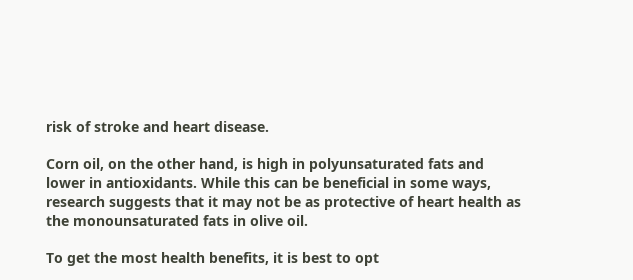risk of stroke and heart disease.

Corn oil, on the other hand, is high in polyunsaturated fats and lower in antioxidants. While this can be beneficial in some ways, research suggests that it may not be as protective of heart health as the monounsaturated fats in olive oil.

To get the most health benefits, it is best to opt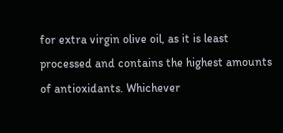for extra virgin olive oil, as it is least processed and contains the highest amounts of antioxidants. Whichever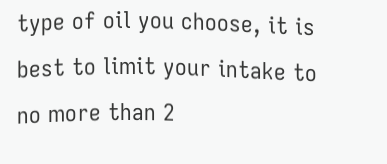type of oil you choose, it is best to limit your intake to no more than 2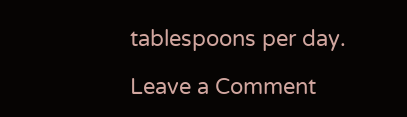tablespoons per day.

Leave a Comment